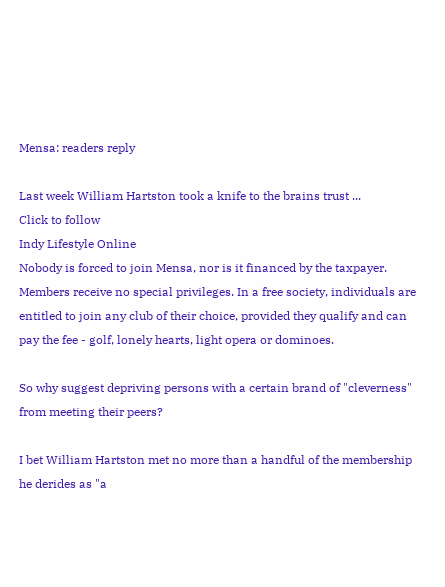Mensa: readers reply

Last week William Hartston took a knife to the brains trust ...
Click to follow
Indy Lifestyle Online
Nobody is forced to join Mensa, nor is it financed by the taxpayer. Members receive no special privileges. In a free society, individuals are entitled to join any club of their choice, provided they qualify and can pay the fee - golf, lonely hearts, light opera or dominoes.

So why suggest depriving persons with a certain brand of "cleverness" from meeting their peers?

I bet William Hartston met no more than a handful of the membership he derides as "a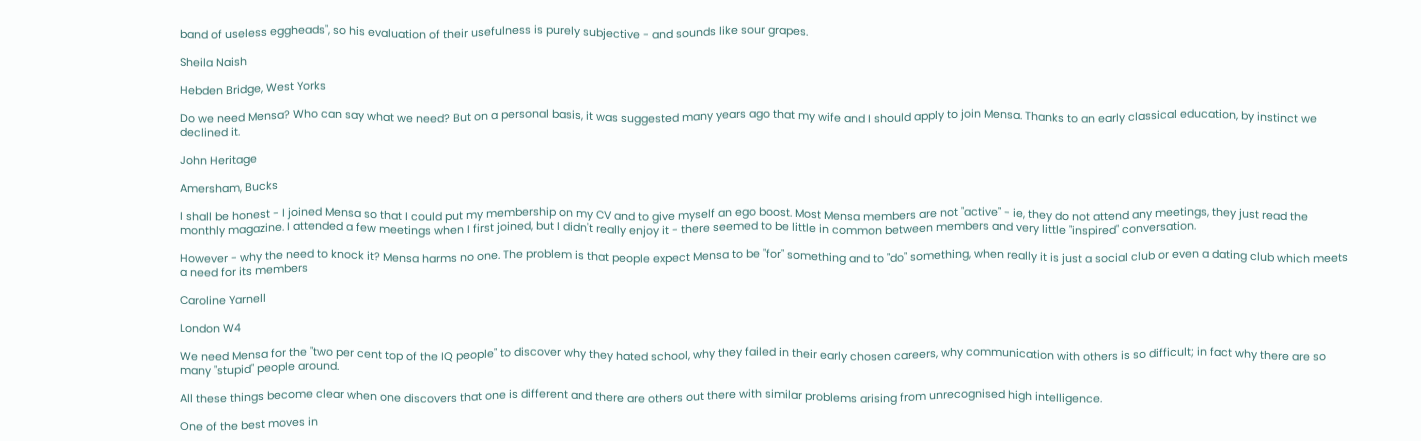band of useless eggheads", so his evaluation of their usefulness is purely subjective - and sounds like sour grapes.

Sheila Naish

Hebden Bridge, West Yorks

Do we need Mensa? Who can say what we need? But on a personal basis, it was suggested many years ago that my wife and I should apply to join Mensa. Thanks to an early classical education, by instinct we declined it.

John Heritage

Amersham, Bucks

I shall be honest - I joined Mensa so that I could put my membership on my CV and to give myself an ego boost. Most Mensa members are not "active" - ie, they do not attend any meetings, they just read the monthly magazine. I attended a few meetings when I first joined, but I didn't really enjoy it - there seemed to be little in common between members and very little "inspired" conversation.

However - why the need to knock it? Mensa harms no one. The problem is that people expect Mensa to be "for" something and to "do" something, when really it is just a social club or even a dating club which meets a need for its members

Caroline Yarnell

London W4

We need Mensa for the "two per cent top of the IQ people" to discover why they hated school, why they failed in their early chosen careers, why communication with others is so difficult; in fact why there are so many "stupid" people around.

All these things become clear when one discovers that one is different and there are others out there with similar problems arising from unrecognised high intelligence.

One of the best moves in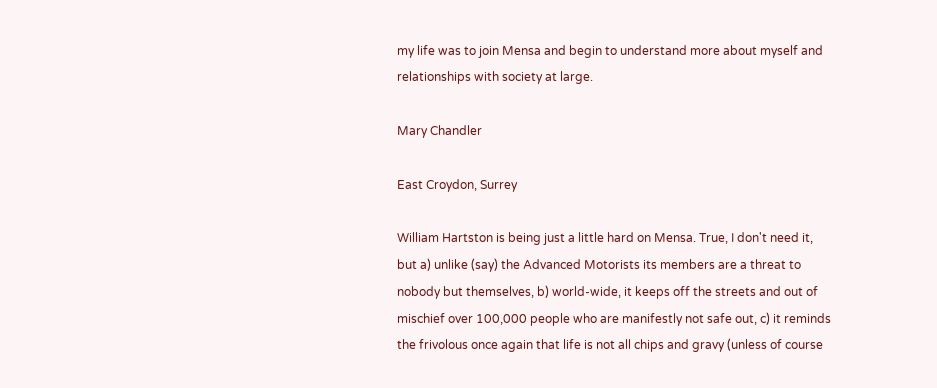my life was to join Mensa and begin to understand more about myself and relationships with society at large.

Mary Chandler

East Croydon, Surrey

William Hartston is being just a little hard on Mensa. True, I don't need it, but a) unlike (say) the Advanced Motorists its members are a threat to nobody but themselves, b) world-wide, it keeps off the streets and out of mischief over 100,000 people who are manifestly not safe out, c) it reminds the frivolous once again that life is not all chips and gravy (unless of course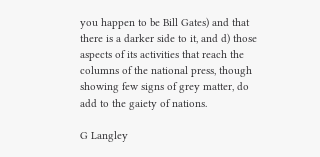you happen to be Bill Gates) and that there is a darker side to it, and d) those aspects of its activities that reach the columns of the national press, though showing few signs of grey matter, do add to the gaiety of nations.

G Langley